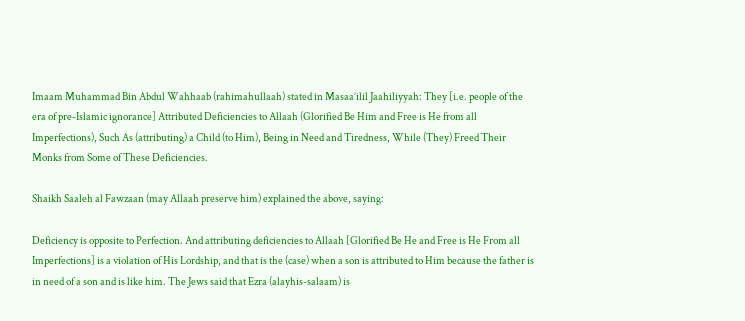Imaam Muhammad Bin Abdul Wahhaab (rahimahullaah) stated in Masaa’ilil Jaahiliyyah: They [i.e. people of the era of pre-Islamic ignorance] Attributed Deficiencies to Allaah (Glorified Be Him and Free is He from all Imperfections), Such As (attributing) a Child (to Him), Being in Need and Tiredness, While (They) Freed Their Monks from Some of These Deficiencies.

Shaikh Saaleh al Fawzaan (may Allaah preserve him) explained the above, saying:

Deficiency is opposite to Perfection. And attributing deficiencies to Allaah [Glorified Be He and Free is He From all Imperfections] is a violation of His Lordship, and that is the (case) when a son is attributed to Him because the father is in need of a son and is like him. The Jews said that Ezra (alayhis-salaam) is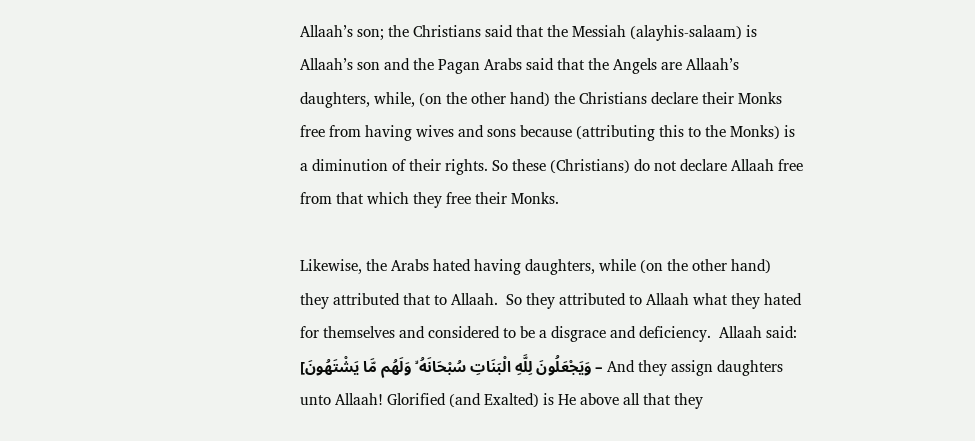Allaah’s son; the Christians said that the Messiah (alayhis-salaam) is Allaah’s son and the Pagan Arabs said that the Angels are Allaah’s daughters, while, (on the other hand) the Christians declare their Monks free from having wives and sons because (attributing this to the Monks) is a diminution of their rights. So these (Christians) do not declare Allaah free from that which they free their Monks.

Likewise, the Arabs hated having daughters, while (on the other hand) they attributed that to Allaah.  So they attributed to Allaah what they hated for themselves and considered to be a disgrace and deficiency.  Allaah said: [وَيَجْعَلُونَ لِلَّهِ الْبَنَاتِ سُبْحَانَهُ ۙ وَلَهُم مَّا يَشْتَهُونَ – And they assign daughters unto Allaah! Glorified (and Exalted) is He above all that they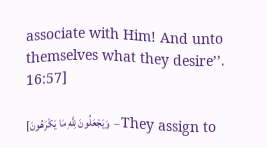associate with Him! And unto themselves what they desire’’. 16:57]

[وَيَجْعَلُونَ لِلَّهِ مَا يَكْرَهُونَ  – They assign to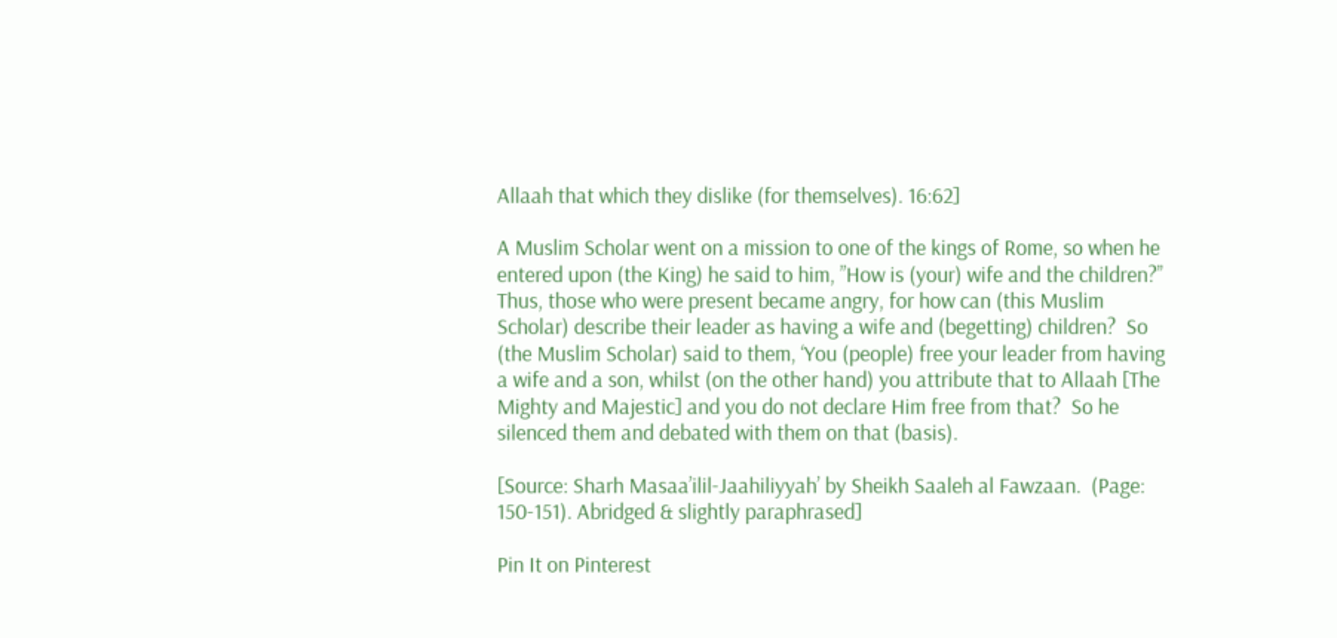Allaah that which they dislike (for themselves). 16:62]

A Muslim Scholar went on a mission to one of the kings of Rome, so when he entered upon (the King) he said to him, ”How is (your) wife and the children?’’ Thus, those who were present became angry, for how can (this Muslim Scholar) describe their leader as having a wife and (begetting) children?  So (the Muslim Scholar) said to them, ‘You (people) free your leader from having a wife and a son, whilst (on the other hand) you attribute that to Allaah [The Mighty and Majestic] and you do not declare Him free from that?  So he silenced them and debated with them on that (basis).

[Source: Sharh Masaa’ilil-Jaahiliyyah’ by Sheikh Saaleh al Fawzaan.  (Page: 150-151). Abridged & slightly paraphrased]

Pin It on Pinterest